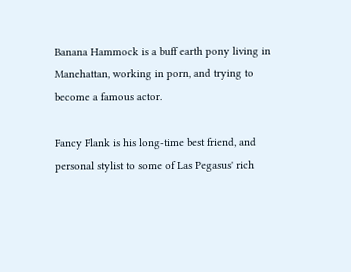Banana Hammock is a buff earth pony living in Manehattan, working in porn, and trying to become a famous actor.

Fancy Flank is his long-time best friend, and personal stylist to some of Las Pegasus' rich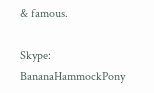& famous.

Skype: BananaHammockPony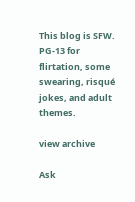This blog is SFW. PG-13 for flirtation, some swearing, risqué jokes, and adult themes.

view archive

Ask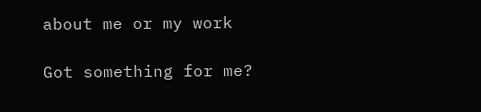about me or my work

Got something for me?